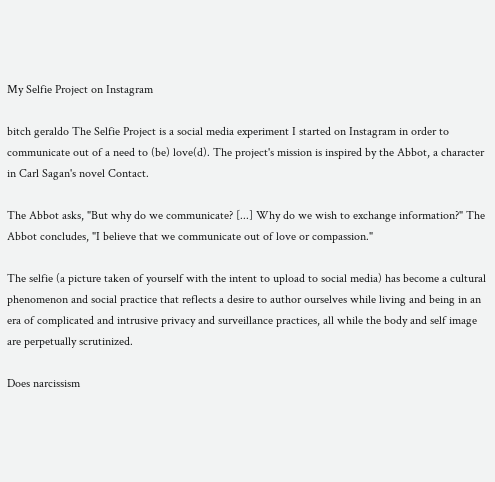My Selfie Project on Instagram

bitch geraldo The Selfie Project is a social media experiment I started on Instagram in order to communicate out of a need to (be) love(d). The project's mission is inspired by the Abbot, a character in Carl Sagan's novel Contact.

The Abbot asks, "But why do we communicate? [...] Why do we wish to exchange information?" The Abbot concludes, "I believe that we communicate out of love or compassion."

The selfie (a picture taken of yourself with the intent to upload to social media) has become a cultural phenomenon and social practice that reflects a desire to author ourselves while living and being in an era of complicated and intrusive privacy and surveillance practices, all while the body and self image are perpetually scrutinized.

Does narcissism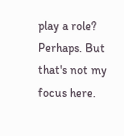play a role? Perhaps. But that's not my focus here.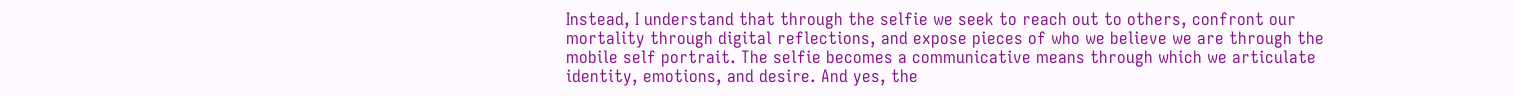Instead, I understand that through the selfie we seek to reach out to others, confront our mortality through digital reflections, and expose pieces of who we believe we are through the mobile self portrait. The selfie becomes a communicative means through which we articulate identity, emotions, and desire. And yes, the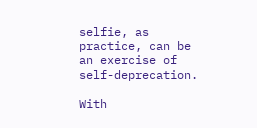selfie, as practice, can be an exercise of self-deprecation.

With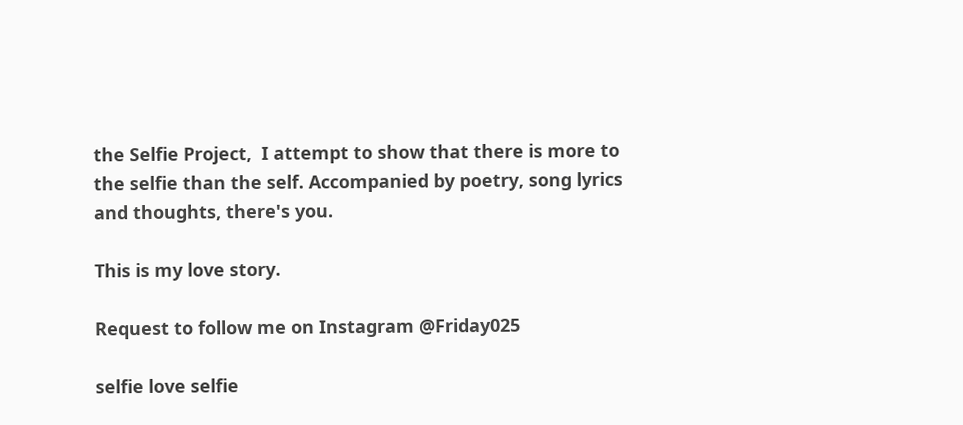the Selfie Project,  I attempt to show that there is more to the selfie than the self. Accompanied by poetry, song lyrics and thoughts, there's you.

This is my love story.

Request to follow me on Instagram @Friday025

selfie love selfie